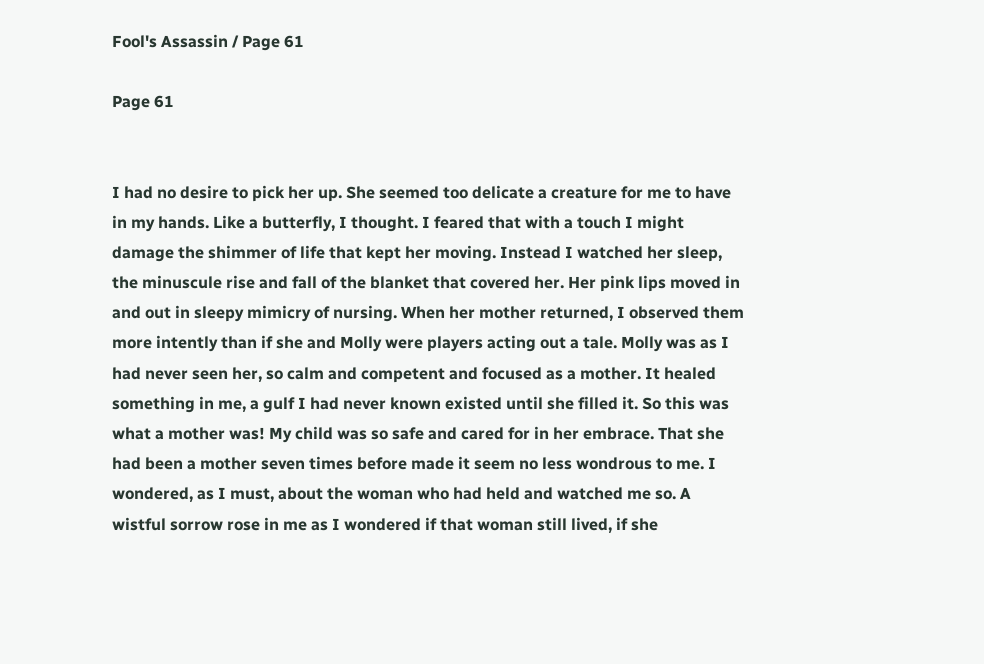Fool's Assassin / Page 61

Page 61


I had no desire to pick her up. She seemed too delicate a creature for me to have in my hands. Like a butterfly, I thought. I feared that with a touch I might damage the shimmer of life that kept her moving. Instead I watched her sleep, the minuscule rise and fall of the blanket that covered her. Her pink lips moved in and out in sleepy mimicry of nursing. When her mother returned, I observed them more intently than if she and Molly were players acting out a tale. Molly was as I had never seen her, so calm and competent and focused as a mother. It healed something in me, a gulf I had never known existed until she filled it. So this was what a mother was! My child was so safe and cared for in her embrace. That she had been a mother seven times before made it seem no less wondrous to me. I wondered, as I must, about the woman who had held and watched me so. A wistful sorrow rose in me as I wondered if that woman still lived, if she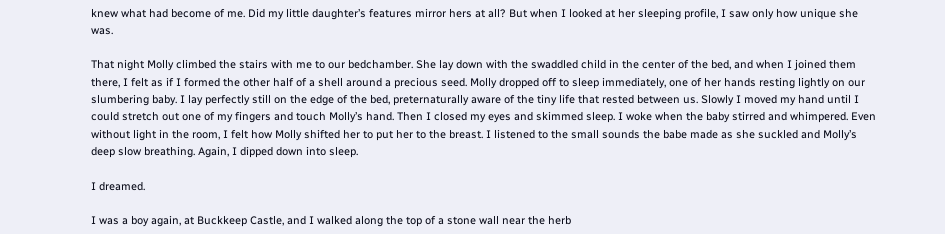knew what had become of me. Did my little daughter’s features mirror hers at all? But when I looked at her sleeping profile, I saw only how unique she was.

That night Molly climbed the stairs with me to our bedchamber. She lay down with the swaddled child in the center of the bed, and when I joined them there, I felt as if I formed the other half of a shell around a precious seed. Molly dropped off to sleep immediately, one of her hands resting lightly on our slumbering baby. I lay perfectly still on the edge of the bed, preternaturally aware of the tiny life that rested between us. Slowly I moved my hand until I could stretch out one of my fingers and touch Molly’s hand. Then I closed my eyes and skimmed sleep. I woke when the baby stirred and whimpered. Even without light in the room, I felt how Molly shifted her to put her to the breast. I listened to the small sounds the babe made as she suckled and Molly’s deep slow breathing. Again, I dipped down into sleep.

I dreamed.

I was a boy again, at Buckkeep Castle, and I walked along the top of a stone wall near the herb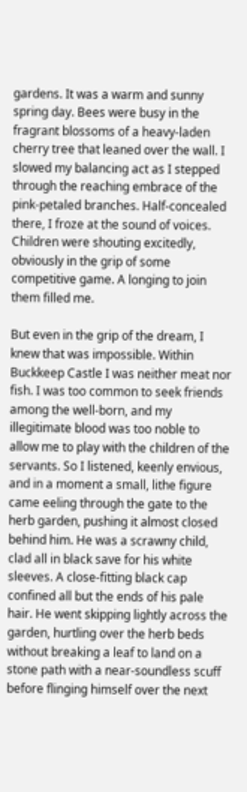gardens. It was a warm and sunny spring day. Bees were busy in the fragrant blossoms of a heavy-laden cherry tree that leaned over the wall. I slowed my balancing act as I stepped through the reaching embrace of the pink-petaled branches. Half-concealed there, I froze at the sound of voices. Children were shouting excitedly, obviously in the grip of some competitive game. A longing to join them filled me.

But even in the grip of the dream, I knew that was impossible. Within Buckkeep Castle I was neither meat nor fish. I was too common to seek friends among the well-born, and my illegitimate blood was too noble to allow me to play with the children of the servants. So I listened, keenly envious, and in a moment a small, lithe figure came eeling through the gate to the herb garden, pushing it almost closed behind him. He was a scrawny child, clad all in black save for his white sleeves. A close-fitting black cap confined all but the ends of his pale hair. He went skipping lightly across the garden, hurtling over the herb beds without breaking a leaf to land on a stone path with a near-soundless scuff before flinging himself over the next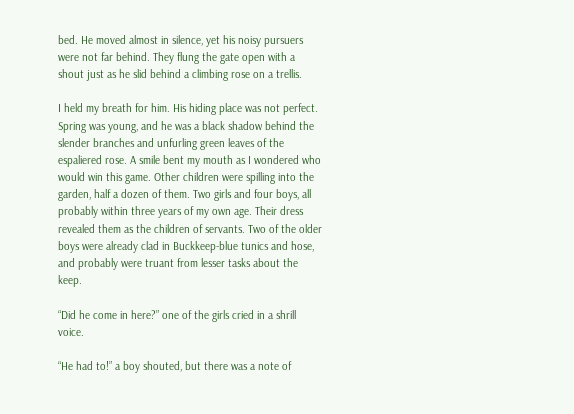bed. He moved almost in silence, yet his noisy pursuers were not far behind. They flung the gate open with a shout just as he slid behind a climbing rose on a trellis.

I held my breath for him. His hiding place was not perfect. Spring was young, and he was a black shadow behind the slender branches and unfurling green leaves of the espaliered rose. A smile bent my mouth as I wondered who would win this game. Other children were spilling into the garden, half a dozen of them. Two girls and four boys, all probably within three years of my own age. Their dress revealed them as the children of servants. Two of the older boys were already clad in Buckkeep-blue tunics and hose, and probably were truant from lesser tasks about the keep.

“Did he come in here?” one of the girls cried in a shrill voice.

“He had to!” a boy shouted, but there was a note of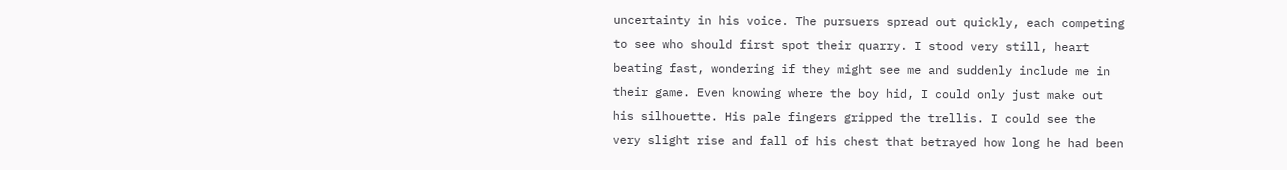uncertainty in his voice. The pursuers spread out quickly, each competing to see who should first spot their quarry. I stood very still, heart beating fast, wondering if they might see me and suddenly include me in their game. Even knowing where the boy hid, I could only just make out his silhouette. His pale fingers gripped the trellis. I could see the very slight rise and fall of his chest that betrayed how long he had been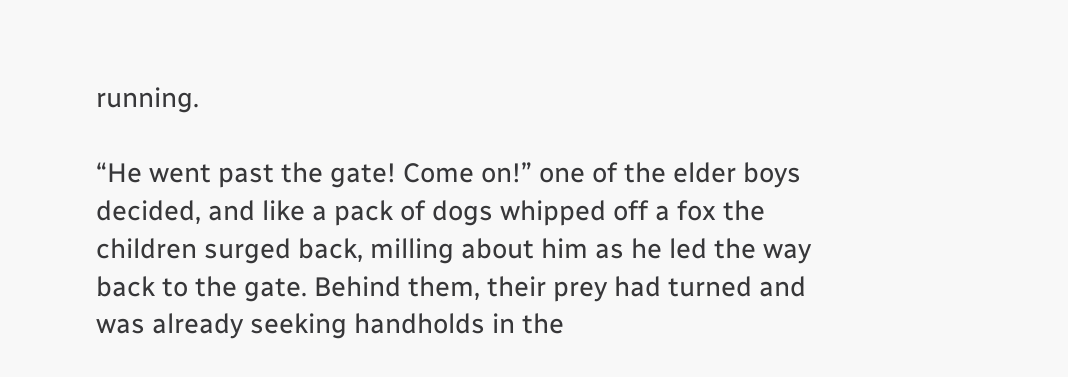running.

“He went past the gate! Come on!” one of the elder boys decided, and like a pack of dogs whipped off a fox the children surged back, milling about him as he led the way back to the gate. Behind them, their prey had turned and was already seeking handholds in the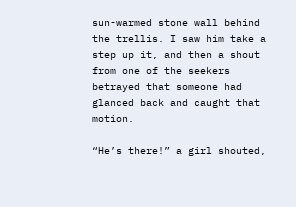sun-warmed stone wall behind the trellis. I saw him take a step up it, and then a shout from one of the seekers betrayed that someone had glanced back and caught that motion.

“He’s there!” a girl shouted,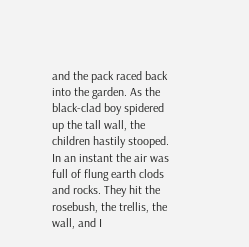and the pack raced back into the garden. As the black-clad boy spidered up the tall wall, the children hastily stooped. In an instant the air was full of flung earth clods and rocks. They hit the rosebush, the trellis, the wall, and I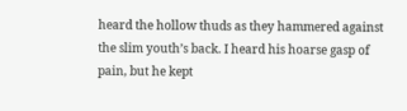heard the hollow thuds as they hammered against the slim youth’s back. I heard his hoarse gasp of pain, but he kept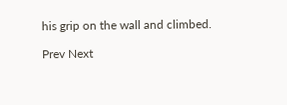his grip on the wall and climbed.

Prev Next